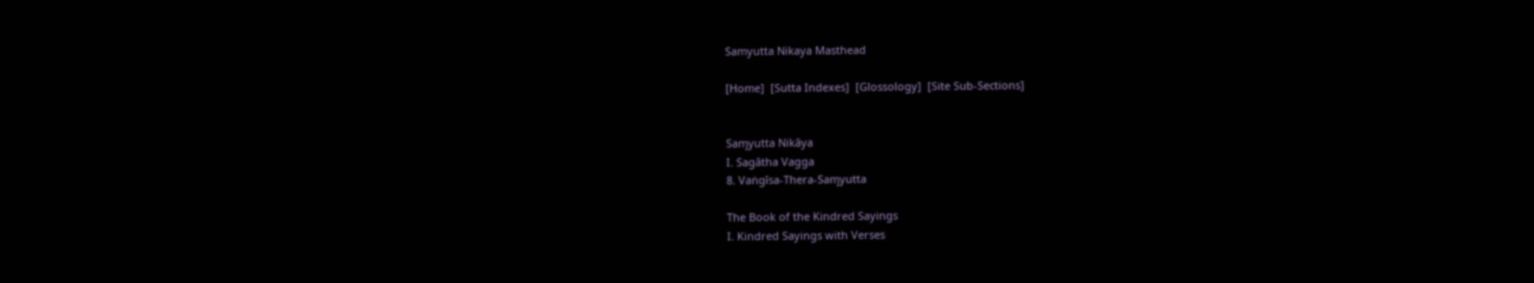Samyutta Nikaya Masthead

[Home]  [Sutta Indexes]  [Glossology]  [Site Sub-Sections]


Saɱyutta Nikāya
I. Sagātha Vagga
8. Vaṅgīsa-Thera-Saɱyutta

The Book of the Kindred Sayings
I. Kindred Sayings with Verses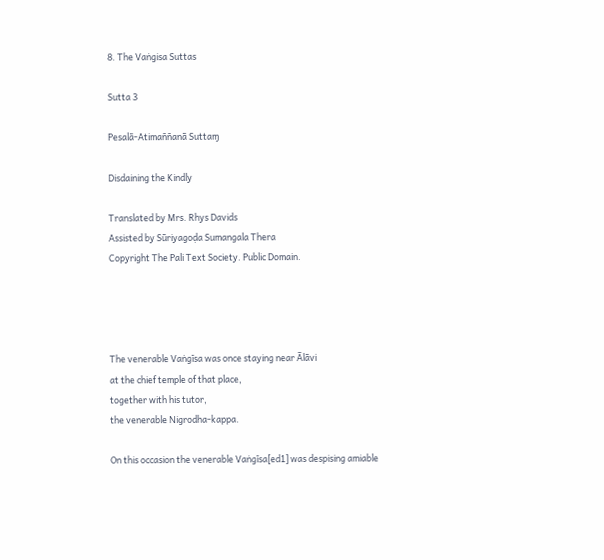8. The Vaṅgisa Suttas

Sutta 3

Pesalā-Atimaññanā Suttaɱ

Disdaining the Kindly

Translated by Mrs. Rhys Davids
Assisted by Sūriyagoḍa Sumangala Thera
Copyright The Pali Text Society. Public Domain.




The venerable Vaṅgīsa was once staying near Ālāvi
at the chief temple of that place,
together with his tutor,
the venerable Nigrodha-kappa.

On this occasion the venerable Vaṅgīsa[ed1] was despising amiable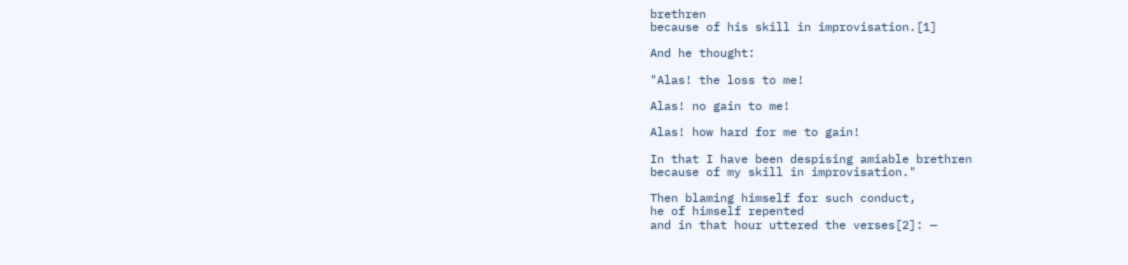brethren
because of his skill in improvisation.[1]

And he thought:

"Alas! the loss to me!

Alas! no gain to me!

Alas! how hard for me to gain!

In that I have been despising amiable brethren
because of my skill in improvisation."

Then blaming himself for such conduct,
he of himself repented
and in that hour uttered the verses[2]: —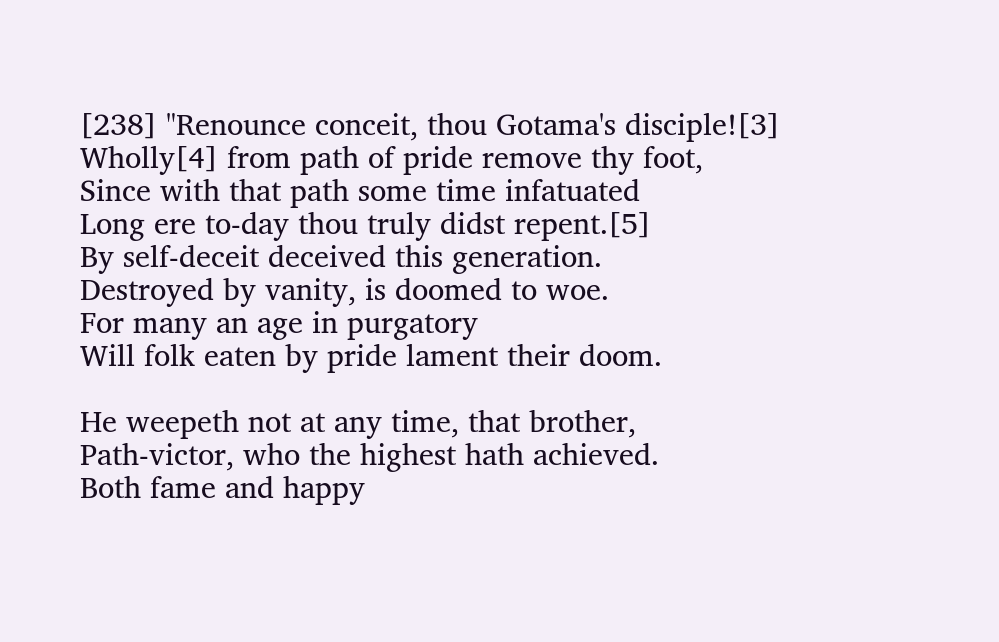[238] "Renounce conceit, thou Gotama's disciple![3]
Wholly[4] from path of pride remove thy foot,
Since with that path some time infatuated
Long ere to-day thou truly didst repent.[5]
By self-deceit deceived this generation.
Destroyed by vanity, is doomed to woe.
For many an age in purgatory
Will folk eaten by pride lament their doom.

He weepeth not at any time, that brother,
Path-victor, who the highest hath achieved.
Both fame and happy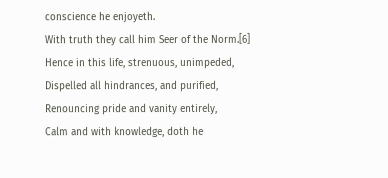conscience he enjoyeth.
With truth they call him Seer of the Norm.[6]
Hence in this life, strenuous, unimpeded,
Dispelled all hindrances, and purified,
Renouncing pride and vanity entirely,
Calm and with knowledge, doth he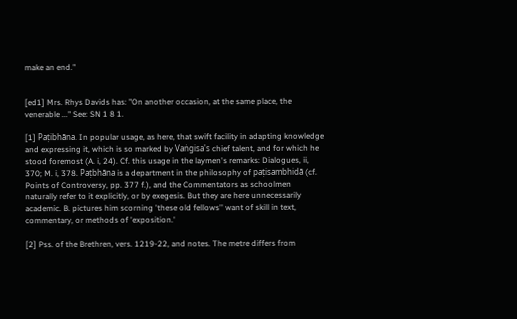make an end."


[ed1] Mrs. Rhys Davids has: "On another occasion, at the same place, the venerable ..." See: SN 1 8 1.

[1] Paṭibhāna. In popular usage, as here, that swift facility in adapting knowledge and expressing it, which is so marked by Vaṅgisa's chief talent, and for which he stood foremost (A. i, 24). Cf. this usage in the laymen's remarks: Dialogues, ii, 370; M. i, 378. Paṭbhāna is a department in the philosophy of paṭisambhidā (cf. Points of Controversy, pp. 377 f.), and the Commentators as schoolmen naturally refer to it explicitly, or by exegesis. But they are here unnecessarily academic. B. pictures him scorning 'these old fellows'' want of skill in text, commentary, or methods of 'exposition.'

[2] Pss. of the Brethren, vers. 1219-22, and notes. The metre differs from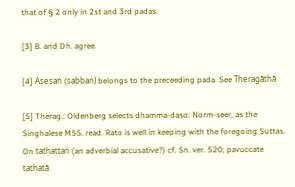that of § 2 only in 2st and 3rd padas.

[3] B. and Dh. agree.

[4] Asesaṅ (sabbaṅ) belongs to the preceeding pada. See Theragāthā

[5] Therag.: Oldenberg selects dhamma-daso: Norm-seer, as the Singhalese MSS. read. Rato is well in keeping with the foregoing Suttas. On tathattaṅ (an adverbial accusative?) cf. Sn. ver. 520; pavuccate tathatā.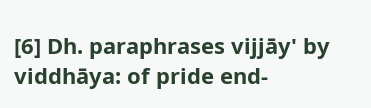[6] Dh. paraphrases vijjāy' by viddhāya: of pride end-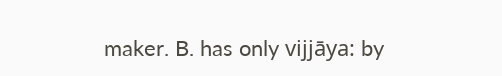maker. B. has only vijjāya: by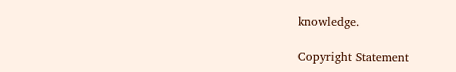knowledge.

Copyright Statement